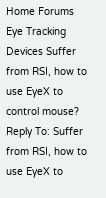Home Forums Eye Tracking Devices Suffer from RSI, how to use EyeX to control mouse? Reply To: Suffer from RSI, how to use EyeX to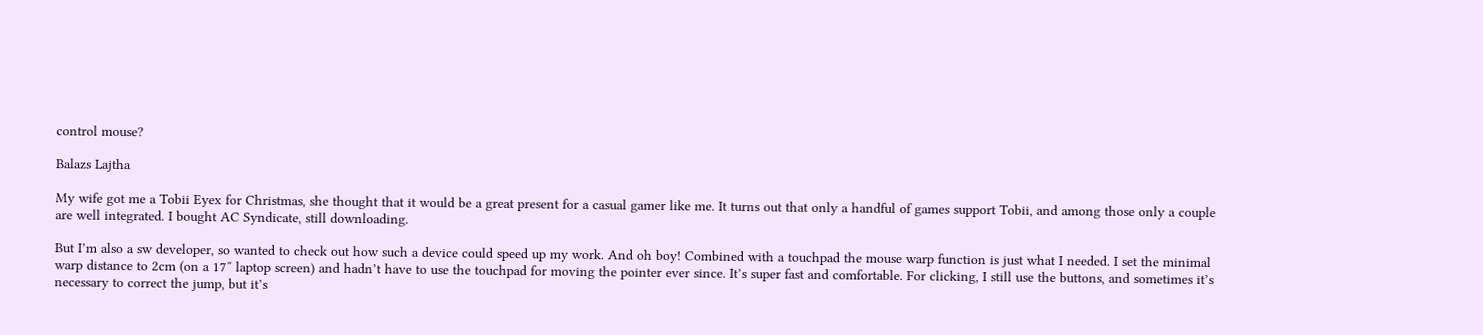control mouse?

Balazs Lajtha

My wife got me a Tobii Eyex for Christmas, she thought that it would be a great present for a casual gamer like me. It turns out that only a handful of games support Tobii, and among those only a couple are well integrated. I bought AC Syndicate, still downloading.

But I’m also a sw developer, so wanted to check out how such a device could speed up my work. And oh boy! Combined with a touchpad the mouse warp function is just what I needed. I set the minimal warp distance to 2cm (on a 17″ laptop screen) and hadn’t have to use the touchpad for moving the pointer ever since. It’s super fast and comfortable. For clicking, I still use the buttons, and sometimes it’s necessary to correct the jump, but it’s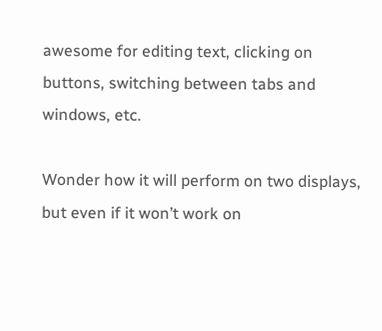awesome for editing text, clicking on buttons, switching between tabs and windows, etc.

Wonder how it will perform on two displays, but even if it won’t work on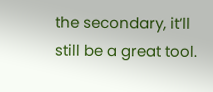the secondary, it’ll still be a great tool.